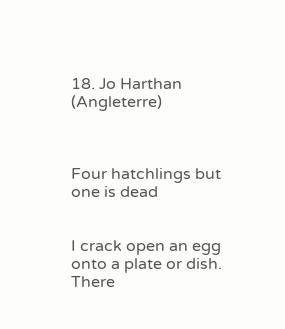18. Jo Harthan  (Angleterre)



Four hatchlings but one is dead


I crack open an egg onto a plate or dish. There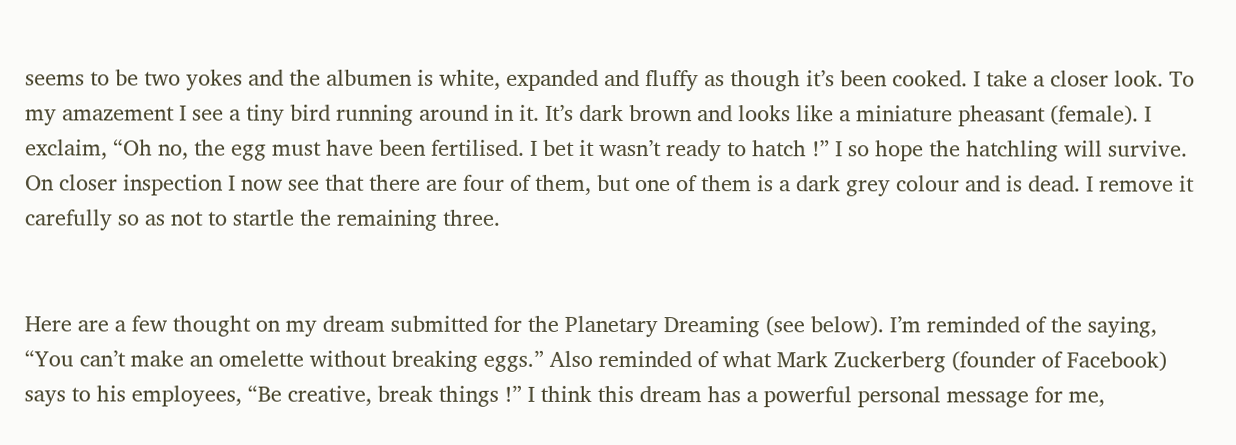seems to be two yokes and the albumen is white, expanded and fluffy as though it’s been cooked. I take a closer look. To my amazement I see a tiny bird running around in it. It’s dark brown and looks like a miniature pheasant (female). I exclaim, “Oh no, the egg must have been fertilised. I bet it wasn’t ready to hatch !” I so hope the hatchling will survive. On closer inspection I now see that there are four of them, but one of them is a dark grey colour and is dead. I remove it carefully so as not to startle the remaining three.


Here are a few thought on my dream submitted for the Planetary Dreaming (see below). I’m reminded of the saying, “You can’t make an omelette without breaking eggs.” Also reminded of what Mark Zuckerberg (founder of Facebook) says to his employees, “Be creative, break things !” I think this dream has a powerful personal message for me,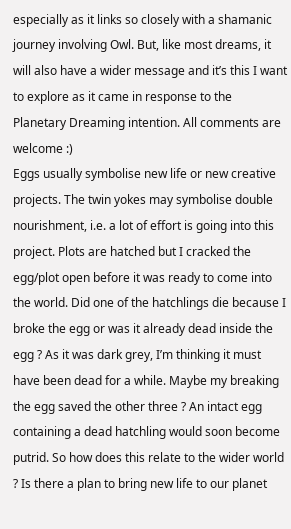especially as it links so closely with a shamanic journey involving Owl. But, like most dreams, it will also have a wider message and it’s this I want to explore as it came in response to the Planetary Dreaming intention. All comments are welcome :)
Eggs usually symbolise new life or new creative projects. The twin yokes may symbolise double nourishment, i.e. a lot of effort is going into this project. Plots are hatched but I cracked the egg/plot open before it was ready to come into the world. Did one of the hatchlings die because I broke the egg or was it already dead inside the egg ? As it was dark grey, I’m thinking it must have been dead for a while. Maybe my breaking the egg saved the other three ? An intact egg containing a dead hatchling would soon become putrid. So how does this relate to the wider world ? Is there a plan to bring new life to our planet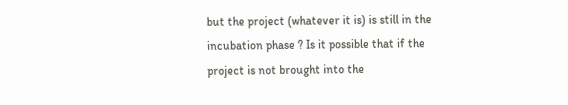but the project (whatever it is) is still in the incubation phase ? Is it possible that if the project is not brought into the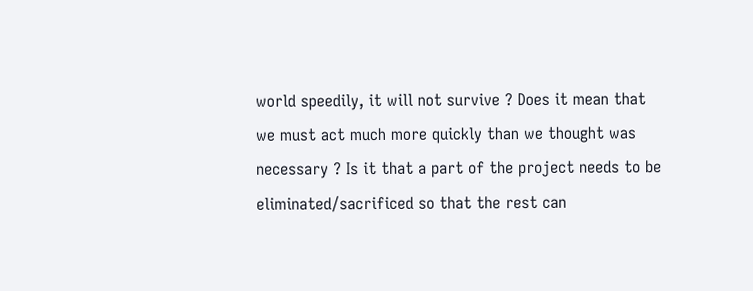world speedily, it will not survive ? Does it mean that we must act much more quickly than we thought was necessary ? Is it that a part of the project needs to be eliminated/sacrificed so that the rest can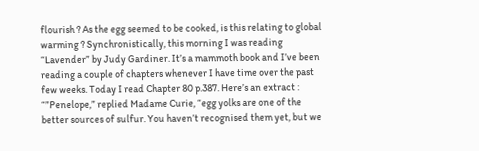flourish ? As the egg seemed to be cooked, is this relating to global warming ? Synchronistically, this morning I was reading “Lavender” by Judy Gardiner. It’s a mammoth book and I’ve been reading a couple of chapters whenever I have time over the past few weeks. Today I read Chapter 80 p.387. Here’s an extract : “”Penelope,” replied Madame Curie, “egg yolks are one of the better sources of sulfur. You haven’t recognised them yet, but we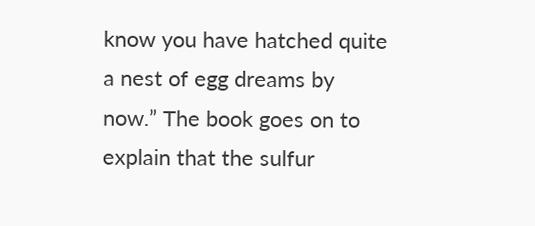know you have hatched quite a nest of egg dreams by now.” The book goes on to explain that the sulfur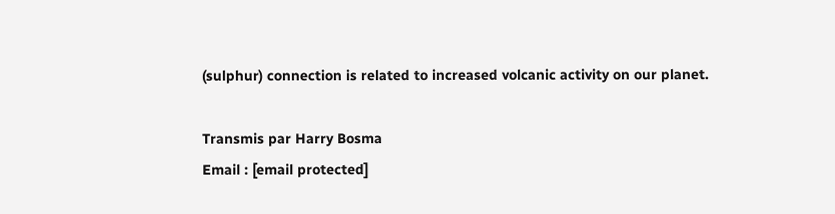(sulphur) connection is related to increased volcanic activity on our planet.

Transmis par Harry Bosma
Email : [email protected]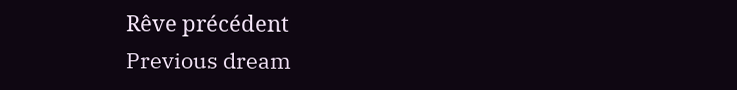Rêve précédent
Previous dream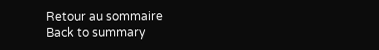Retour au sommaire
Back to summary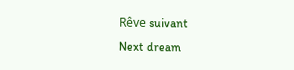Rêve suivant
Next dream